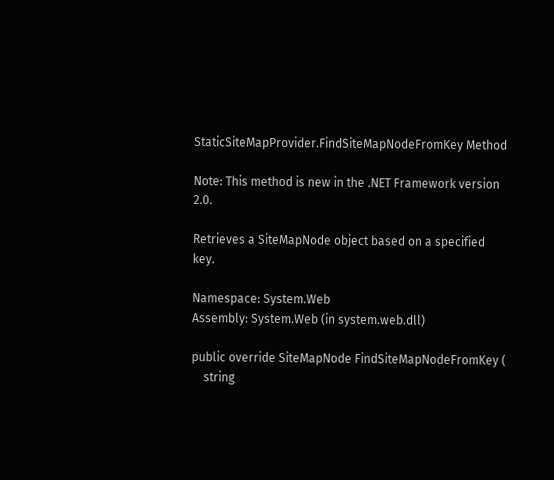StaticSiteMapProvider.FindSiteMapNodeFromKey Method

Note: This method is new in the .NET Framework version 2.0.

Retrieves a SiteMapNode object based on a specified key.

Namespace: System.Web
Assembly: System.Web (in system.web.dll)

public override SiteMapNode FindSiteMapNodeFromKey (
    string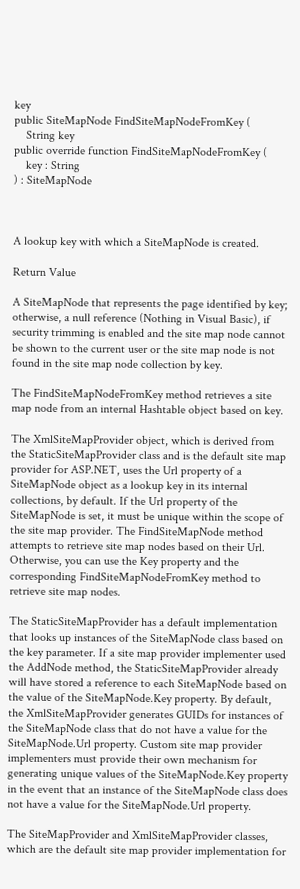key
public SiteMapNode FindSiteMapNodeFromKey (
    String key
public override function FindSiteMapNodeFromKey (
    key : String
) : SiteMapNode



A lookup key with which a SiteMapNode is created.

Return Value

A SiteMapNode that represents the page identified by key; otherwise, a null reference (Nothing in Visual Basic), if security trimming is enabled and the site map node cannot be shown to the current user or the site map node is not found in the site map node collection by key.

The FindSiteMapNodeFromKey method retrieves a site map node from an internal Hashtable object based on key.

The XmlSiteMapProvider object, which is derived from the StaticSiteMapProvider class and is the default site map provider for ASP.NET, uses the Url property of a SiteMapNode object as a lookup key in its internal collections, by default. If the Url property of the SiteMapNode is set, it must be unique within the scope of the site map provider. The FindSiteMapNode method attempts to retrieve site map nodes based on their Url. Otherwise, you can use the Key property and the corresponding FindSiteMapNodeFromKey method to retrieve site map nodes.

The StaticSiteMapProvider has a default implementation that looks up instances of the SiteMapNode class based on the key parameter. If a site map provider implementer used the AddNode method, the StaticSiteMapProvider already will have stored a reference to each SiteMapNode based on the value of the SiteMapNode.Key property. By default, the XmlSiteMapProvider generates GUIDs for instances of the SiteMapNode class that do not have a value for the SiteMapNode.Url property. Custom site map provider implementers must provide their own mechanism for generating unique values of the SiteMapNode.Key property in the event that an instance of the SiteMapNode class does not have a value for the SiteMapNode.Url property.

The SiteMapProvider and XmlSiteMapProvider classes, which are the default site map provider implementation for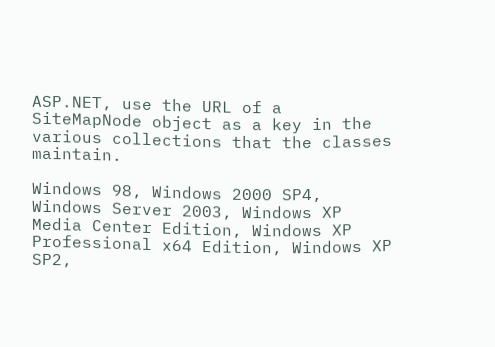ASP.NET, use the URL of a SiteMapNode object as a key in the various collections that the classes maintain.

Windows 98, Windows 2000 SP4, Windows Server 2003, Windows XP Media Center Edition, Windows XP Professional x64 Edition, Windows XP SP2,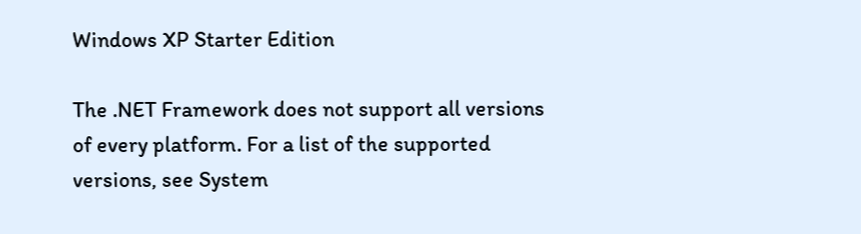Windows XP Starter Edition

The .NET Framework does not support all versions of every platform. For a list of the supported versions, see System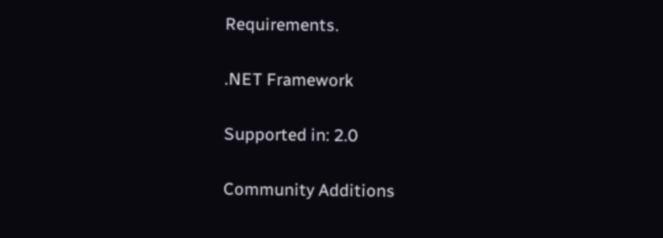Requirements.

.NET Framework

Supported in: 2.0

Community Additions